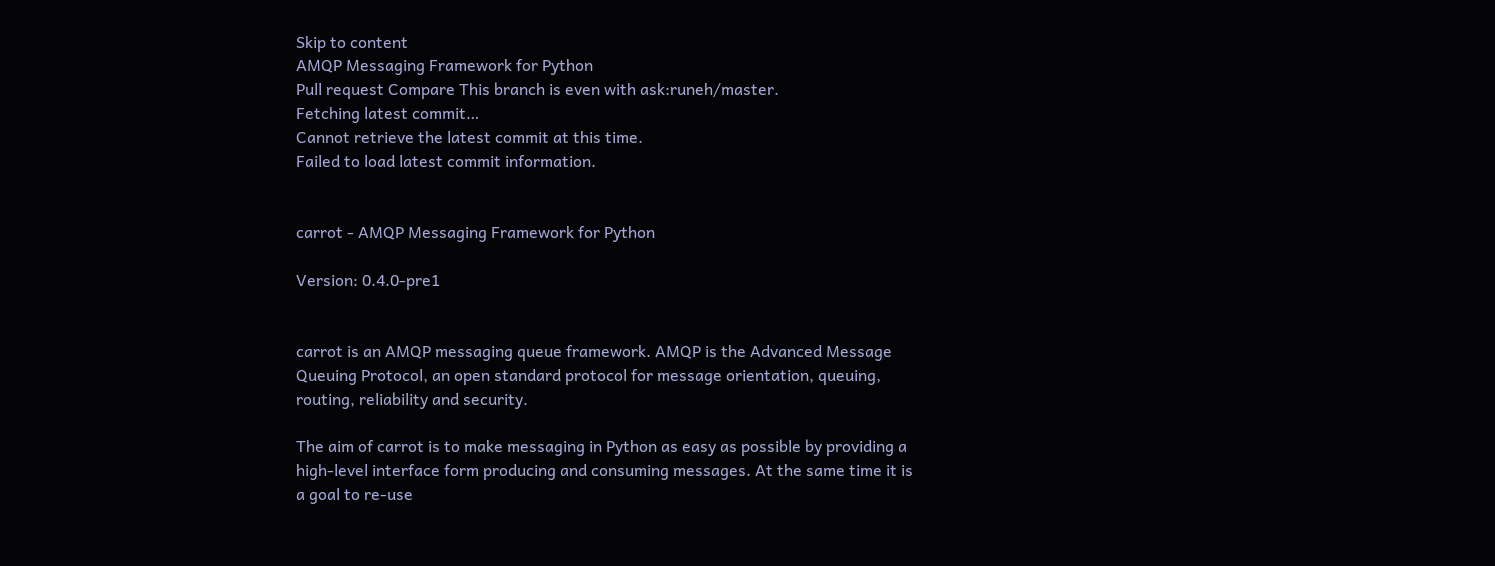Skip to content
AMQP Messaging Framework for Python
Pull request Compare This branch is even with ask:runeh/master.
Fetching latest commit…
Cannot retrieve the latest commit at this time.
Failed to load latest commit information.


carrot - AMQP Messaging Framework for Python

Version: 0.4.0-pre1


carrot is an AMQP messaging queue framework. AMQP is the Advanced Message Queuing Protocol, an open standard protocol for message orientation, queuing, routing, reliability and security.

The aim of carrot is to make messaging in Python as easy as possible by providing a high-level interface form producing and consuming messages. At the same time it is a goal to re-use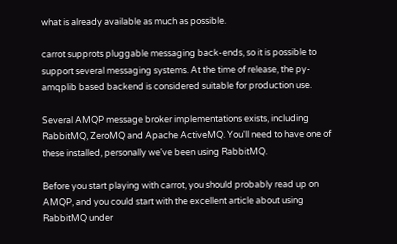what is already available as much as possible.

carrot supprots pluggable messaging back-ends, so it is possible to support several messaging systems. At the time of release, the py-amqplib based backend is considered suitable for production use.

Several AMQP message broker implementations exists, including RabbitMQ, ZeroMQ and Apache ActiveMQ. You'll need to have one of these installed, personally we've been using RabbitMQ.

Before you start playing with carrot, you should probably read up on AMQP, and you could start with the excellent article about using RabbitMQ under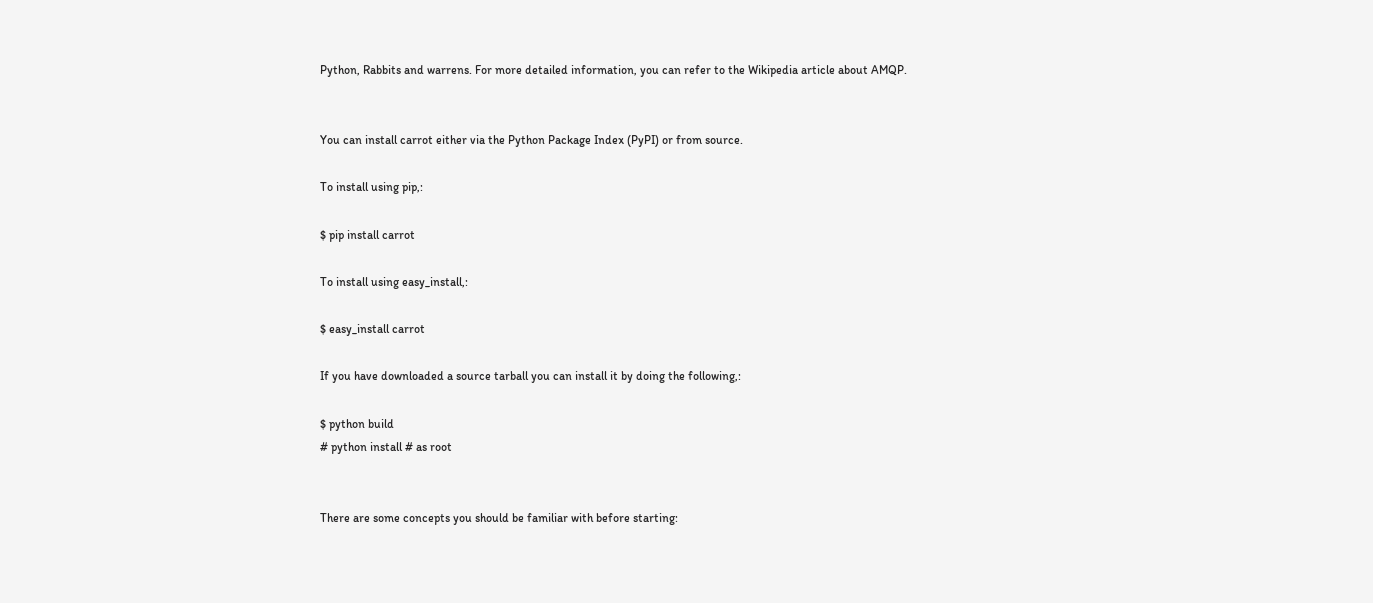Python, Rabbits and warrens. For more detailed information, you can refer to the Wikipedia article about AMQP.


You can install carrot either via the Python Package Index (PyPI) or from source.

To install using pip,:

$ pip install carrot

To install using easy_install,:

$ easy_install carrot

If you have downloaded a source tarball you can install it by doing the following,:

$ python build
# python install # as root


There are some concepts you should be familiar with before starting: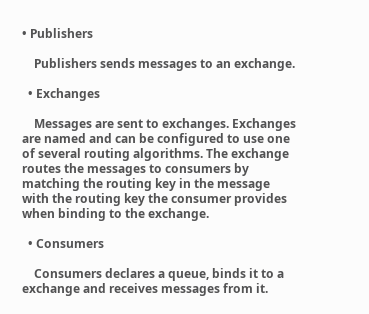• Publishers

    Publishers sends messages to an exchange.

  • Exchanges

    Messages are sent to exchanges. Exchanges are named and can be configured to use one of several routing algorithms. The exchange routes the messages to consumers by matching the routing key in the message with the routing key the consumer provides when binding to the exchange.

  • Consumers

    Consumers declares a queue, binds it to a exchange and receives messages from it.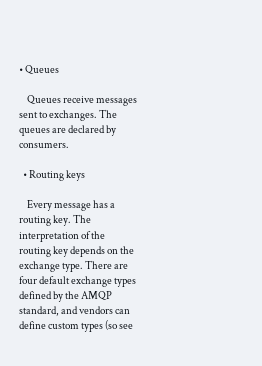• Queues

    Queues receive messages sent to exchanges. The queues are declared by consumers.

  • Routing keys

    Every message has a routing key. The interpretation of the routing key depends on the exchange type. There are four default exchange types defined by the AMQP standard, and vendors can define custom types (so see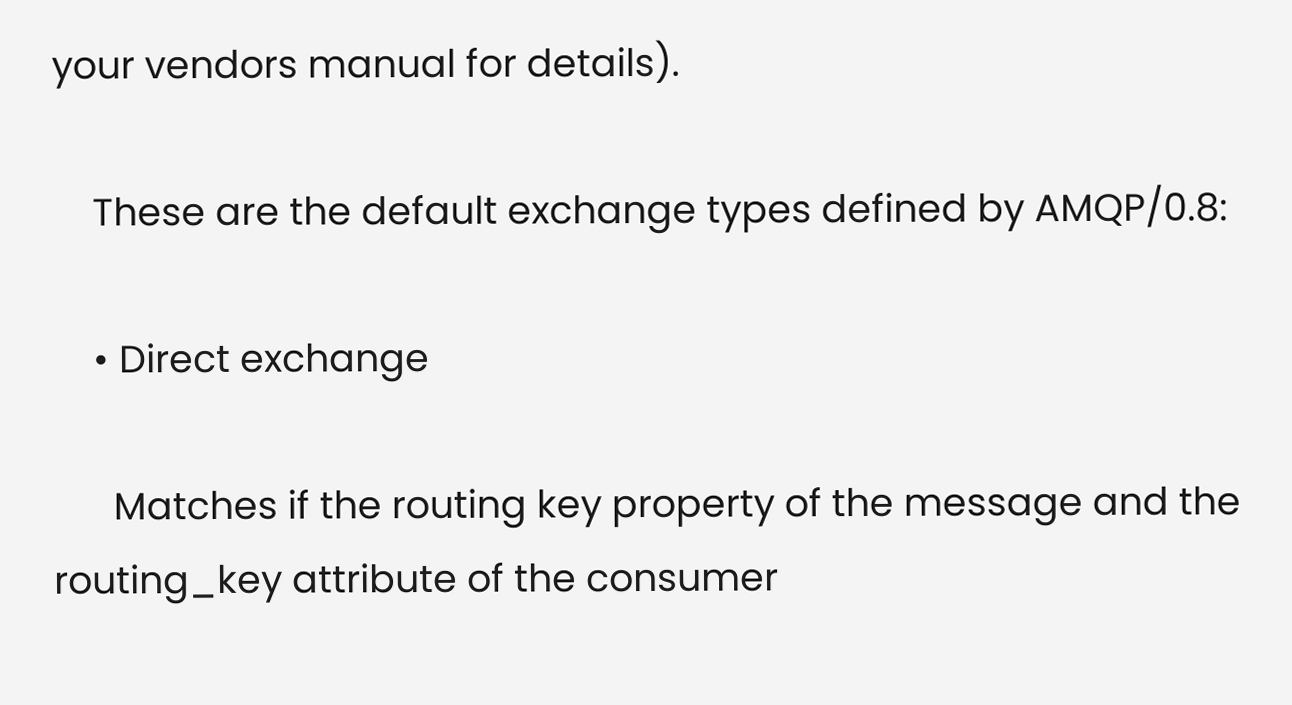your vendors manual for details).

    These are the default exchange types defined by AMQP/0.8:

    • Direct exchange

      Matches if the routing key property of the message and the routing_key attribute of the consumer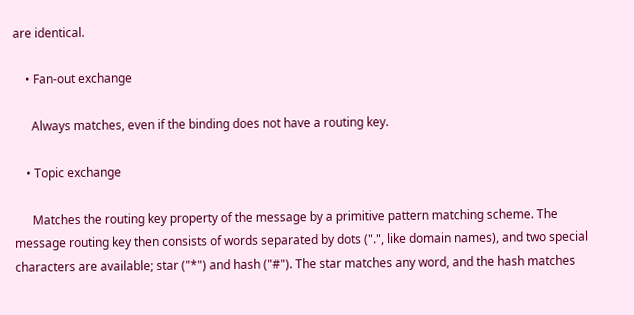are identical.

    • Fan-out exchange

      Always matches, even if the binding does not have a routing key.

    • Topic exchange

      Matches the routing key property of the message by a primitive pattern matching scheme. The message routing key then consists of words separated by dots (".", like domain names), and two special characters are available; star ("*") and hash ("#"). The star matches any word, and the hash matches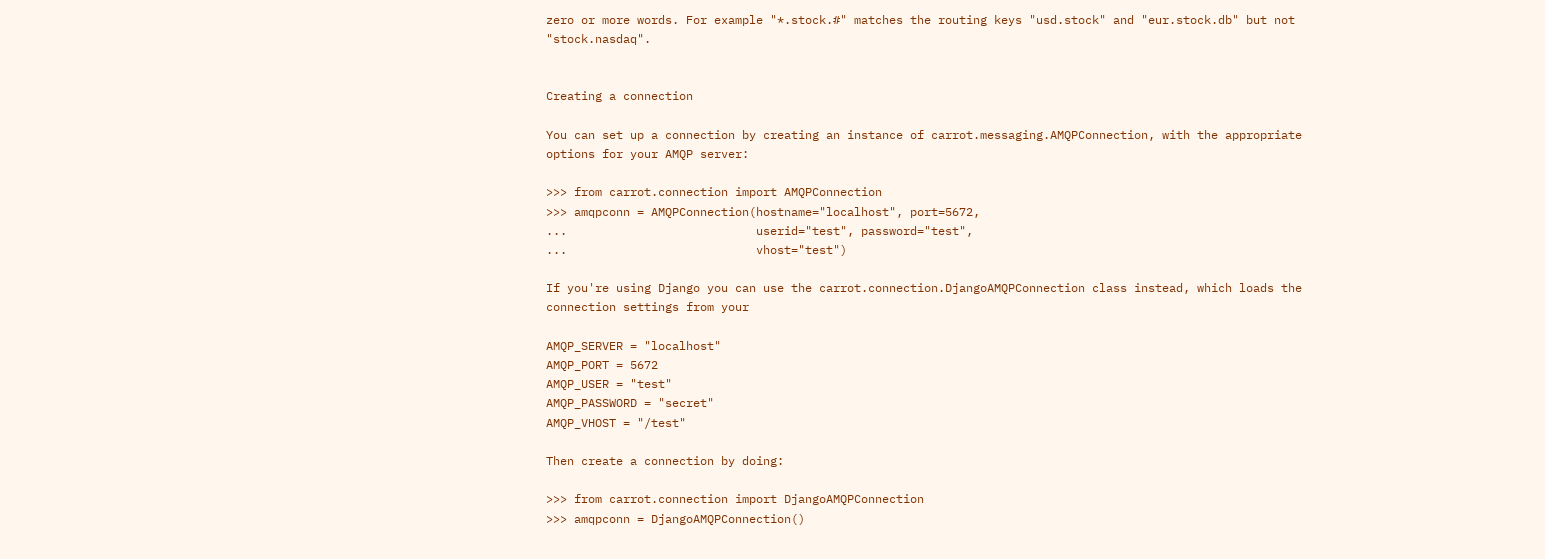zero or more words. For example "*.stock.#" matches the routing keys "usd.stock" and "eur.stock.db" but not "stock.nasdaq".


Creating a connection

You can set up a connection by creating an instance of carrot.messaging.AMQPConnection, with the appropriate options for your AMQP server:

>>> from carrot.connection import AMQPConnection
>>> amqpconn = AMQPConnection(hostname="localhost", port=5672,
...                           userid="test", password="test",
...                           vhost="test")

If you're using Django you can use the carrot.connection.DjangoAMQPConnection class instead, which loads the connection settings from your

AMQP_SERVER = "localhost"
AMQP_PORT = 5672
AMQP_USER = "test"
AMQP_PASSWORD = "secret"
AMQP_VHOST = "/test"

Then create a connection by doing:

>>> from carrot.connection import DjangoAMQPConnection
>>> amqpconn = DjangoAMQPConnection()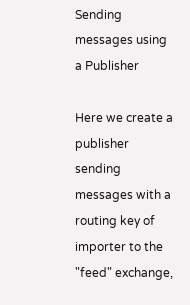Sending messages using a Publisher

Here we create a publisher sending messages with a routing key of importer to the "feed" exchange,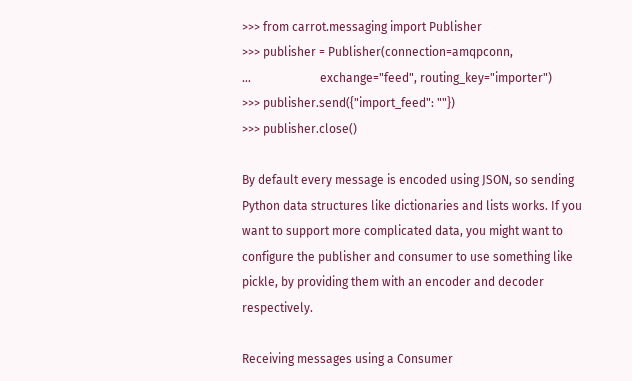>>> from carrot.messaging import Publisher
>>> publisher = Publisher(connection=amqpconn,
...                       exchange="feed", routing_key="importer")
>>> publisher.send({"import_feed": ""})
>>> publisher.close()

By default every message is encoded using JSON, so sending Python data structures like dictionaries and lists works. If you want to support more complicated data, you might want to configure the publisher and consumer to use something like pickle, by providing them with an encoder and decoder respectively.

Receiving messages using a Consumer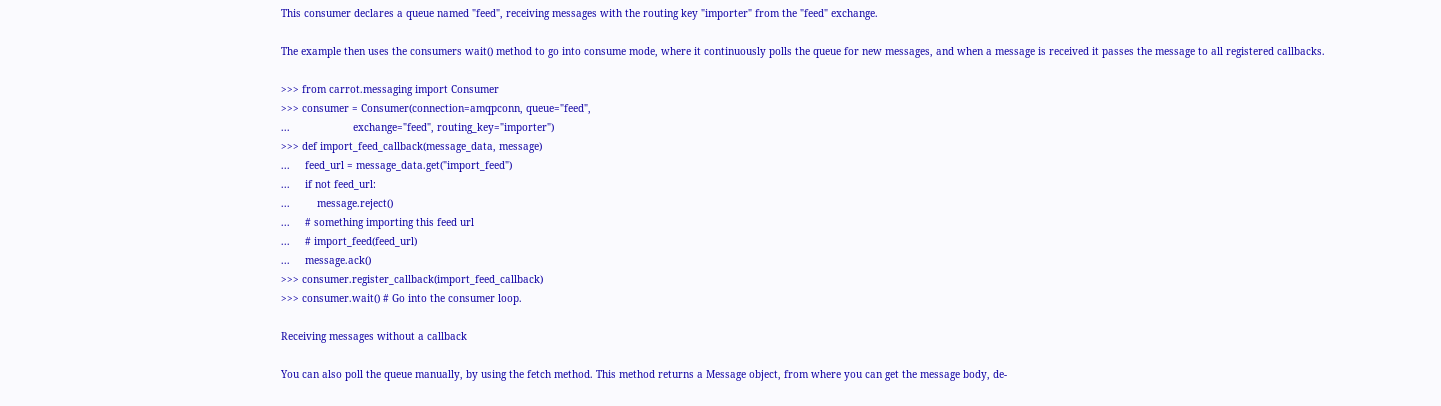This consumer declares a queue named "feed", receiving messages with the routing key "importer" from the "feed" exchange.

The example then uses the consumers wait() method to go into consume mode, where it continuously polls the queue for new messages, and when a message is received it passes the message to all registered callbacks.

>>> from carrot.messaging import Consumer
>>> consumer = Consumer(connection=amqpconn, queue="feed",
...                     exchange="feed", routing_key="importer")
>>> def import_feed_callback(message_data, message)
...     feed_url = message_data.get("import_feed")
...     if not feed_url:
...         message.reject()
...     # something importing this feed url
...     # import_feed(feed_url)
...     message.ack()
>>> consumer.register_callback(import_feed_callback)
>>> consumer.wait() # Go into the consumer loop.

Receiving messages without a callback

You can also poll the queue manually, by using the fetch method. This method returns a Message object, from where you can get the message body, de-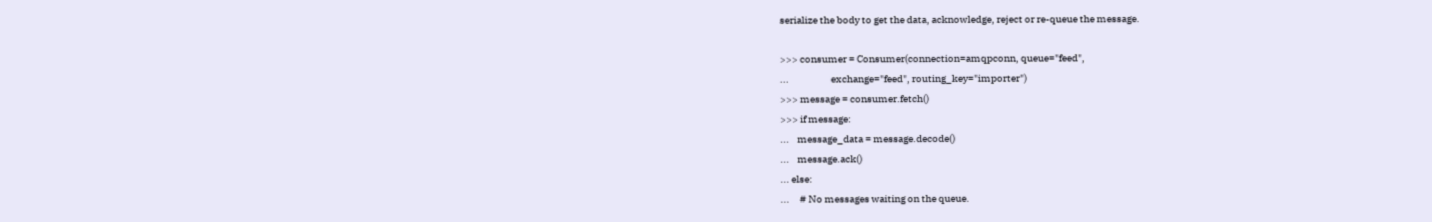serialize the body to get the data, acknowledge, reject or re-queue the message.

>>> consumer = Consumer(connection=amqpconn, queue="feed",
...                     exchange="feed", routing_key="importer")
>>> message = consumer.fetch()
>>> if message:
...    message_data = message.decode()
...    message.ack()
... else:
...     # No messages waiting on the queue.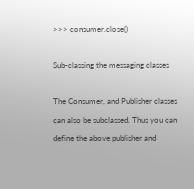>>> consumer.close()

Sub-classing the messaging classes

The Consumer, and Publisher classes can also be subclassed. Thus you can define the above publisher and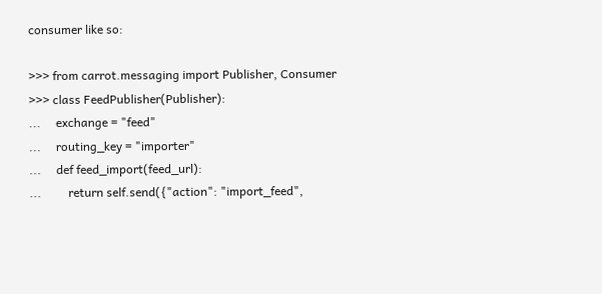consumer like so:

>>> from carrot.messaging import Publisher, Consumer
>>> class FeedPublisher(Publisher):
...     exchange = "feed"
...     routing_key = "importer"
...     def feed_import(feed_url):
...         return self.send({"action": "import_feed",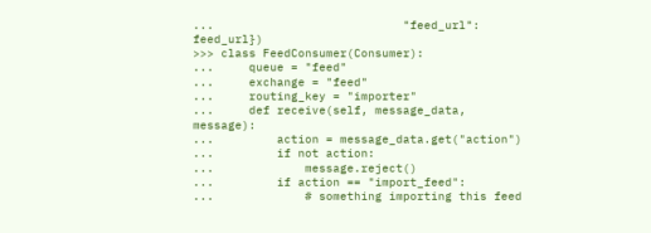...                           "feed_url": feed_url})
>>> class FeedConsumer(Consumer):
...     queue = "feed"
...     exchange = "feed"
...     routing_key = "importer"
...     def receive(self, message_data, message):
...         action = message_data.get("action")
...         if not action:
...             message.reject()
...         if action == "import_feed":
...             # something importing this feed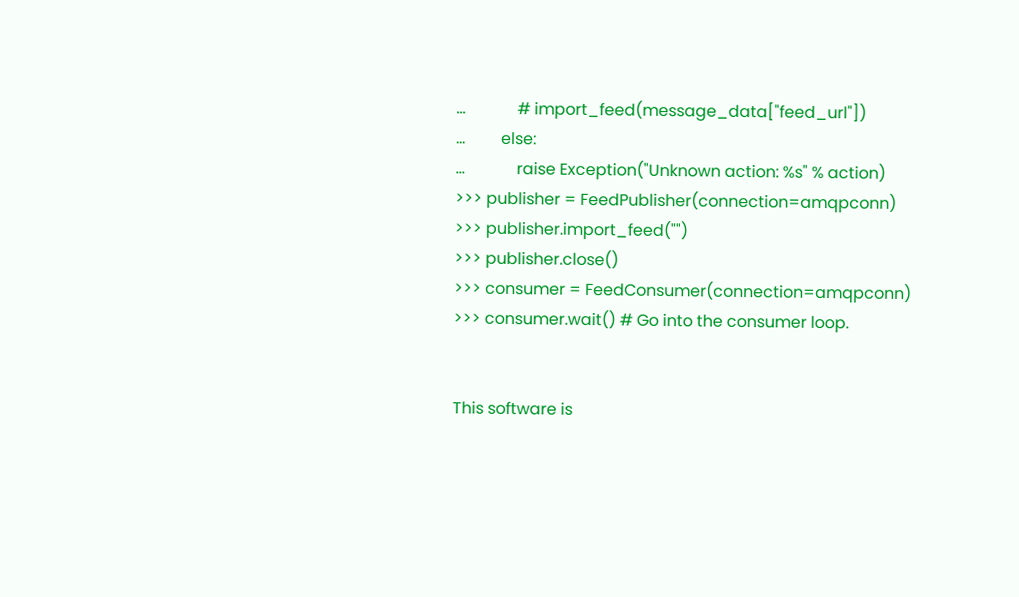...             # import_feed(message_data["feed_url"])
...         else:
...             raise Exception("Unknown action: %s" % action)
>>> publisher = FeedPublisher(connection=amqpconn)
>>> publisher.import_feed("")
>>> publisher.close()
>>> consumer = FeedConsumer(connection=amqpconn)
>>> consumer.wait() # Go into the consumer loop.


This software is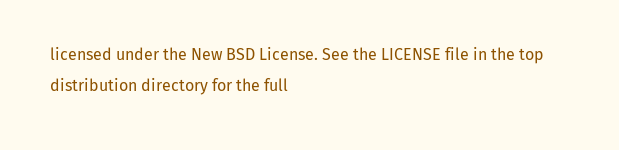licensed under the New BSD License. See the LICENSE file in the top distribution directory for the full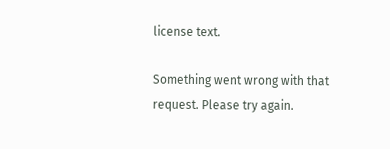license text.

Something went wrong with that request. Please try again.